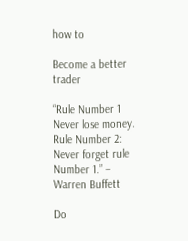how to

Become a better trader

“Rule Number 1 Never lose money. Rule Number 2: Never forget rule Number 1.” – Warren Buffett

Do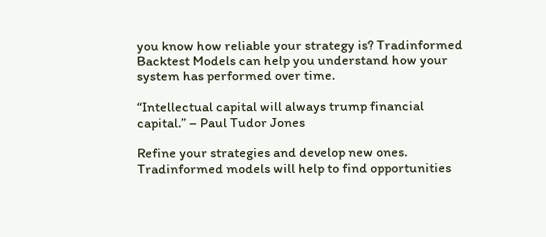you know how reliable your strategy is? Tradinformed Backtest Models can help you understand how your system has performed over time.

“Intellectual capital will always trump financial capital.” – Paul Tudor Jones

Refine your strategies and develop new ones. Tradinformed models will help to find opportunities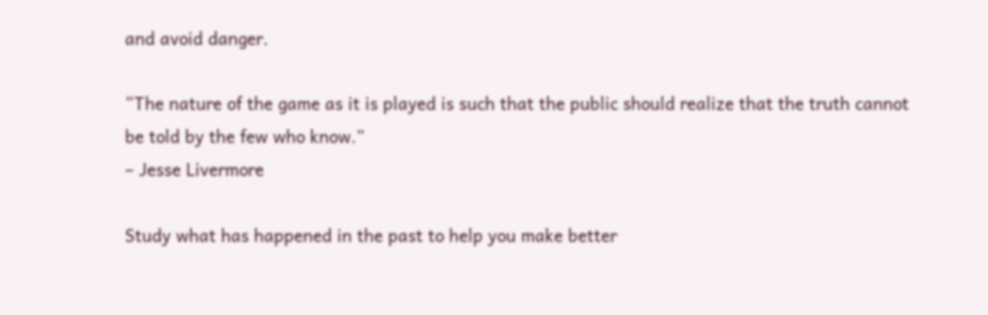and avoid danger.

“The nature of the game as it is played is such that the public should realize that the truth cannot be told by the few who know.”
– Jesse Livermore

Study what has happened in the past to help you make better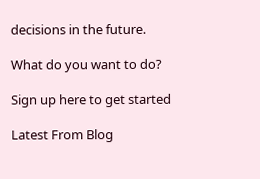decisions in the future.

What do you want to do?

Sign up here to get started

Latest From Blog